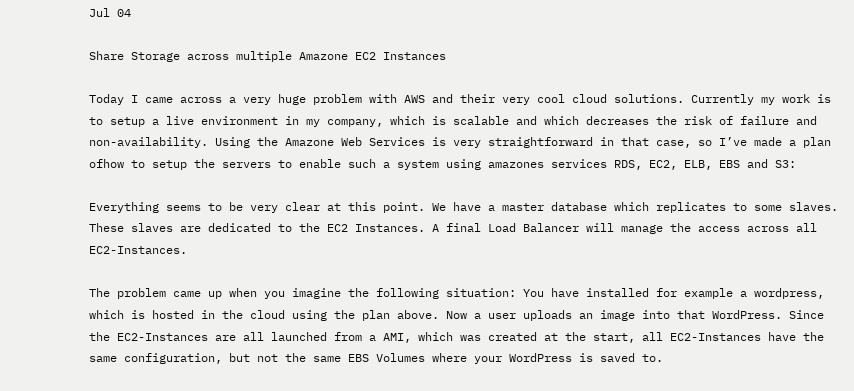Jul 04

Share Storage across multiple Amazone EC2 Instances

Today I came across a very huge problem with AWS and their very cool cloud solutions. Currently my work is to setup a live environment in my company, which is scalable and which decreases the risk of failure and non-availability. Using the Amazone Web Services is very straightforward in that case, so I’ve made a plan ofhow to setup the servers to enable such a system using amazones services RDS, EC2, ELB, EBS and S3:

Everything seems to be very clear at this point. We have a master database which replicates to some slaves. These slaves are dedicated to the EC2 Instances. A final Load Balancer will manage the access across all EC2-Instances.

The problem came up when you imagine the following situation: You have installed for example a wordpress, which is hosted in the cloud using the plan above. Now a user uploads an image into that WordPress. Since the EC2-Instances are all launched from a AMI, which was created at the start, all EC2-Instances have the same configuration, but not the same EBS Volumes where your WordPress is saved to.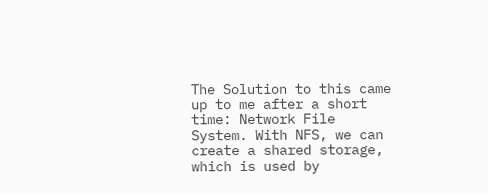The Solution to this came up to me after a short time: Network File System. With NFS, we can create a shared storage, which is used by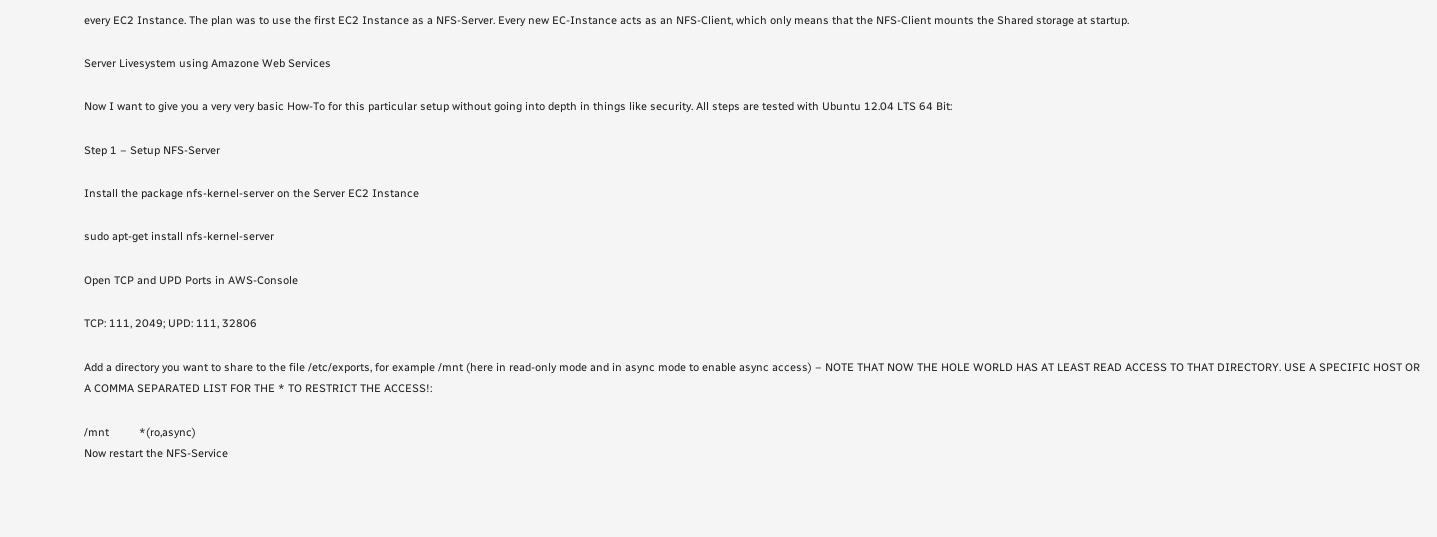every EC2 Instance. The plan was to use the first EC2 Instance as a NFS-Server. Every new EC-Instance acts as an NFS-Client, which only means that the NFS-Client mounts the Shared storage at startup.

Server Livesystem using Amazone Web Services

Now I want to give you a very very basic How-To for this particular setup without going into depth in things like security. All steps are tested with Ubuntu 12.04 LTS 64 Bit:

Step 1 – Setup NFS-Server

Install the package nfs-kernel-server on the Server EC2 Instance

sudo apt-get install nfs-kernel-server

Open TCP and UPD Ports in AWS-Console

TCP: 111, 2049; UPD: 111, 32806

Add a directory you want to share to the file /etc/exports, for example /mnt (here in read-only mode and in async mode to enable async access) – NOTE THAT NOW THE HOLE WORLD HAS AT LEAST READ ACCESS TO THAT DIRECTORY. USE A SPECIFIC HOST OR A COMMA SEPARATED LIST FOR THE * TO RESTRICT THE ACCESS!:

/mnt          *(ro,async)
Now restart the NFS-Service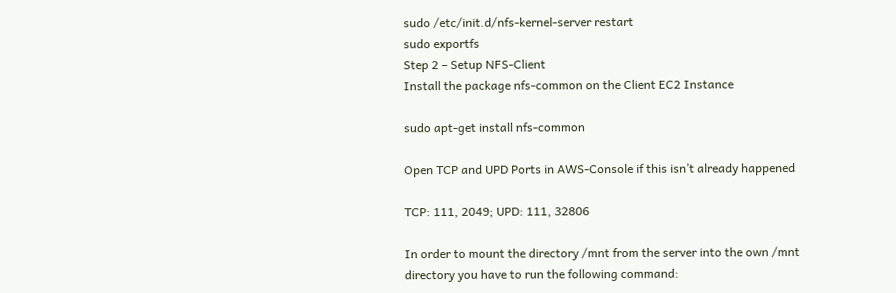sudo /etc/init.d/nfs-kernel-server restart
sudo exportfs
Step 2 – Setup NFS-Client
Install the package nfs-common on the Client EC2 Instance

sudo apt-get install nfs-common

Open TCP and UPD Ports in AWS-Console if this isn’t already happened

TCP: 111, 2049; UPD: 111, 32806

In order to mount the directory /mnt from the server into the own /mnt directory you have to run the following command: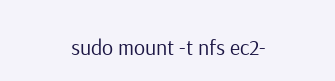sudo mount -t nfs ec2-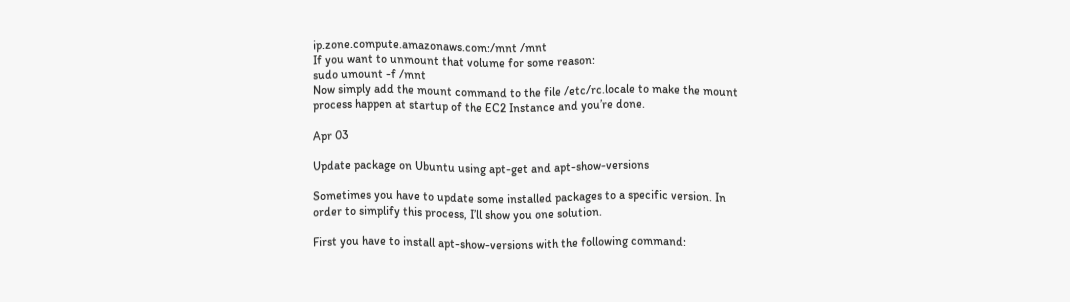ip.zone.compute.amazonaws.com:/mnt /mnt
If you want to unmount that volume for some reason:
sudo umount -f /mnt
Now simply add the mount command to the file /etc/rc.locale to make the mount process happen at startup of the EC2 Instance and you’re done.

Apr 03

Update package on Ubuntu using apt-get and apt-show-versions

Sometimes you have to update some installed packages to a specific version. In order to simplify this process, I’ll show you one solution.

First you have to install apt-show-versions with the following command: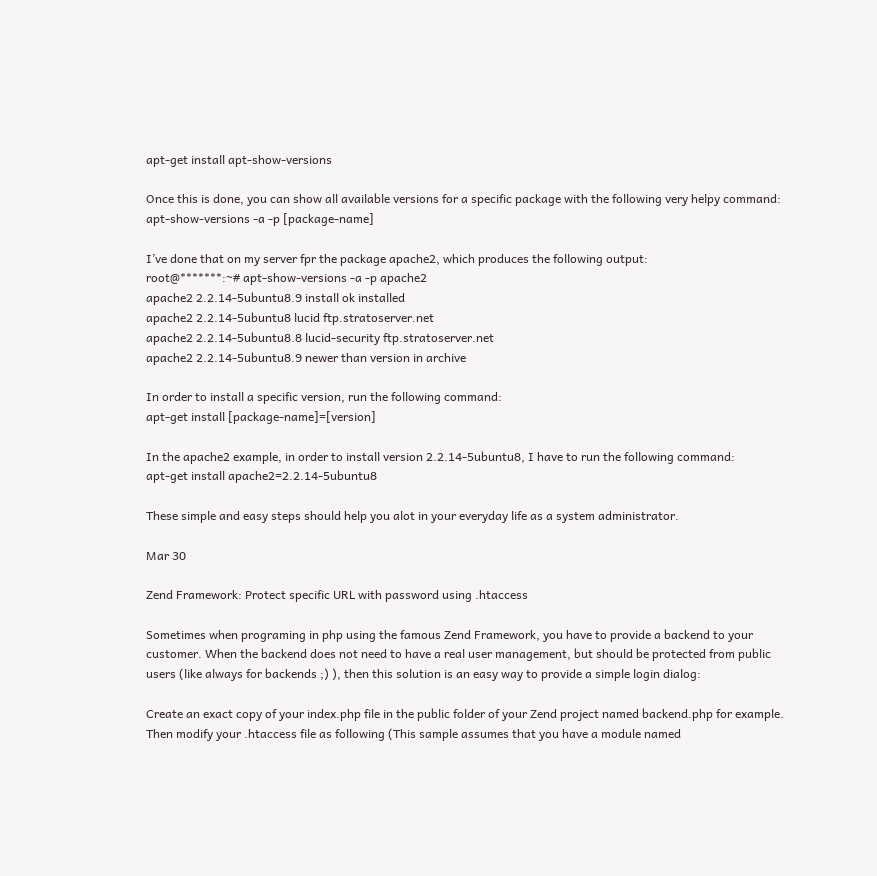apt-get install apt-show-versions

Once this is done, you can show all available versions for a specific package with the following very helpy command:
apt-show-versions -a -p [package-name]

I’ve done that on my server fpr the package apache2, which produces the following output:
root@*******:~# apt-show-versions -a -p apache2
apache2 2.2.14-5ubuntu8.9 install ok installed
apache2 2.2.14-5ubuntu8 lucid ftp.stratoserver.net
apache2 2.2.14-5ubuntu8.8 lucid-security ftp.stratoserver.net
apache2 2.2.14-5ubuntu8.9 newer than version in archive

In order to install a specific version, run the following command:
apt-get install [package-name]=[version]

In the apache2 example, in order to install version 2.2.14-5ubuntu8, I have to run the following command:
apt-get install apache2=2.2.14-5ubuntu8

These simple and easy steps should help you alot in your everyday life as a system administrator.

Mar 30

Zend Framework: Protect specific URL with password using .htaccess

Sometimes when programing in php using the famous Zend Framework, you have to provide a backend to your customer. When the backend does not need to have a real user management, but should be protected from public users (like always for backends ;) ), then this solution is an easy way to provide a simple login dialog:

Create an exact copy of your index.php file in the public folder of your Zend project named backend.php for example. Then modify your .htaccess file as following (This sample assumes that you have a module named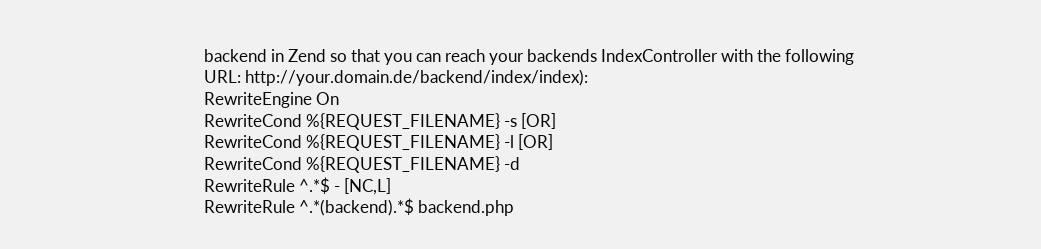backend in Zend so that you can reach your backends IndexController with the following URL: http://your.domain.de/backend/index/index):
RewriteEngine On
RewriteCond %{REQUEST_FILENAME} -s [OR]
RewriteCond %{REQUEST_FILENAME} -l [OR]
RewriteCond %{REQUEST_FILENAME} -d
RewriteRule ^.*$ - [NC,L]
RewriteRule ^.*(backend).*$ backend.php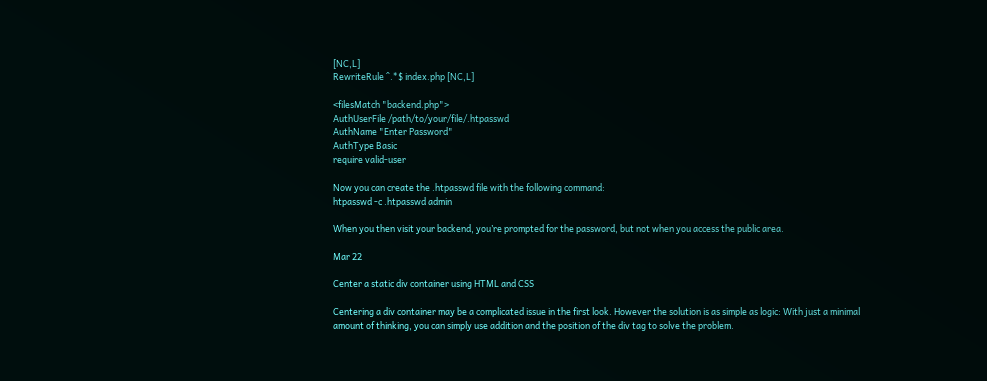[NC,L]
RewriteRule ^.*$ index.php [NC,L]

<filesMatch "backend.php">
AuthUserFile /path/to/your/file/.htpasswd
AuthName "Enter Password"
AuthType Basic
require valid-user

Now you can create the .htpasswd file with the following command:
htpasswd -c .htpasswd admin

When you then visit your backend, you’re prompted for the password, but not when you access the public area.

Mar 22

Center a static div container using HTML and CSS

Centering a div container may be a complicated issue in the first look. However the solution is as simple as logic: With just a minimal amount of thinking, you can simply use addition and the position of the div tag to solve the problem.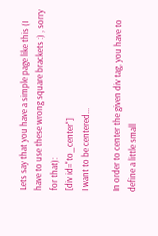Lets say that you have a simple page like this (I have to use these wrong square brackets :) , sorry for that):
[div id="to_center"]
I want to be centered...

In order to center the given div tag, you have to define a little small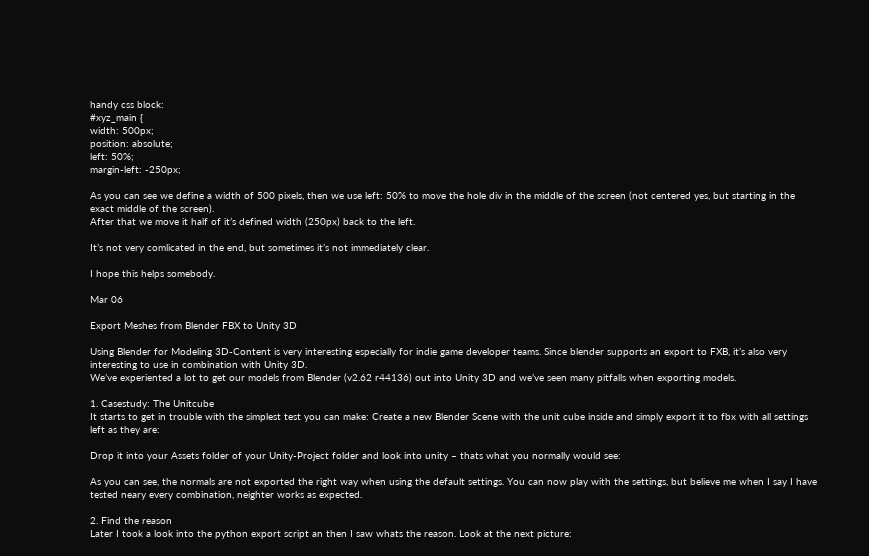handy css block:
#xyz_main {
width: 500px;
position: absolute;
left: 50%;
margin-left: -250px;

As you can see we define a width of 500 pixels, then we use left: 50% to move the hole div in the middle of the screen (not centered yes, but starting in the exact middle of the screen).
After that we move it half of it’s defined width (250px) back to the left.

It’s not very comlicated in the end, but sometimes it’s not immediately clear.

I hope this helps somebody.

Mar 06

Export Meshes from Blender FBX to Unity 3D

Using Blender for Modeling 3D-Content is very interesting especially for indie game developer teams. Since blender supports an export to FXB, it’s also very interesting to use in combination with Unity 3D.
We’ve experiented a lot to get our models from Blender (v2.62 r44136) out into Unity 3D and we’ve seen many pitfalls when exporting models.

1. Casestudy: The Unitcube
It starts to get in trouble with the simplest test you can make: Create a new Blender Scene with the unit cube inside and simply export it to fbx with all settings left as they are:

Drop it into your Assets folder of your Unity-Project folder and look into unity – thats what you normally would see:

As you can see, the normals are not exported the right way when using the default settings. You can now play with the settings, but believe me when I say I have tested neary every combination, neighter works as expected.

2. Find the reason
Later I took a look into the python export script an then I saw whats the reason. Look at the next picture: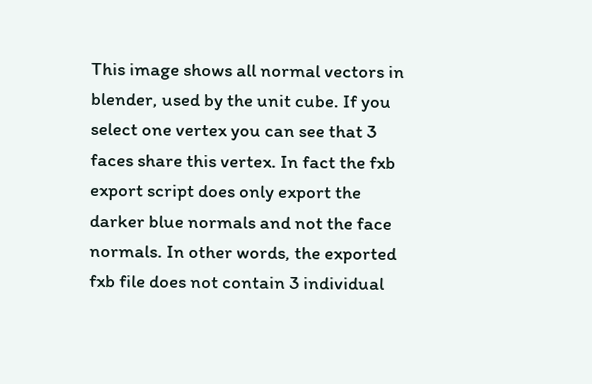This image shows all normal vectors in blender, used by the unit cube. If you select one vertex you can see that 3 faces share this vertex. In fact the fxb export script does only export the darker blue normals and not the face normals. In other words, the exported fxb file does not contain 3 individual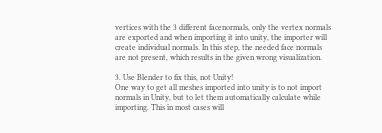vertices with the 3 different facenormals, only the vertex normals are exported and when importing it into unity, the importer will create individual normals. In this step, the needed face normals are not present, which results in the given wrong visualization.

3. Use Blender to fix this, not Unity!
One way to get all meshes imported into unity is to not import normals in Unity, but to let them automatically calculate while importing. This in most cases will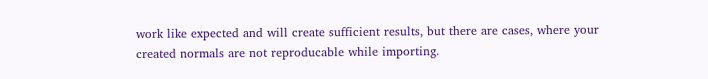work like expected and will create sufficient results, but there are cases, where your created normals are not reproducable while importing.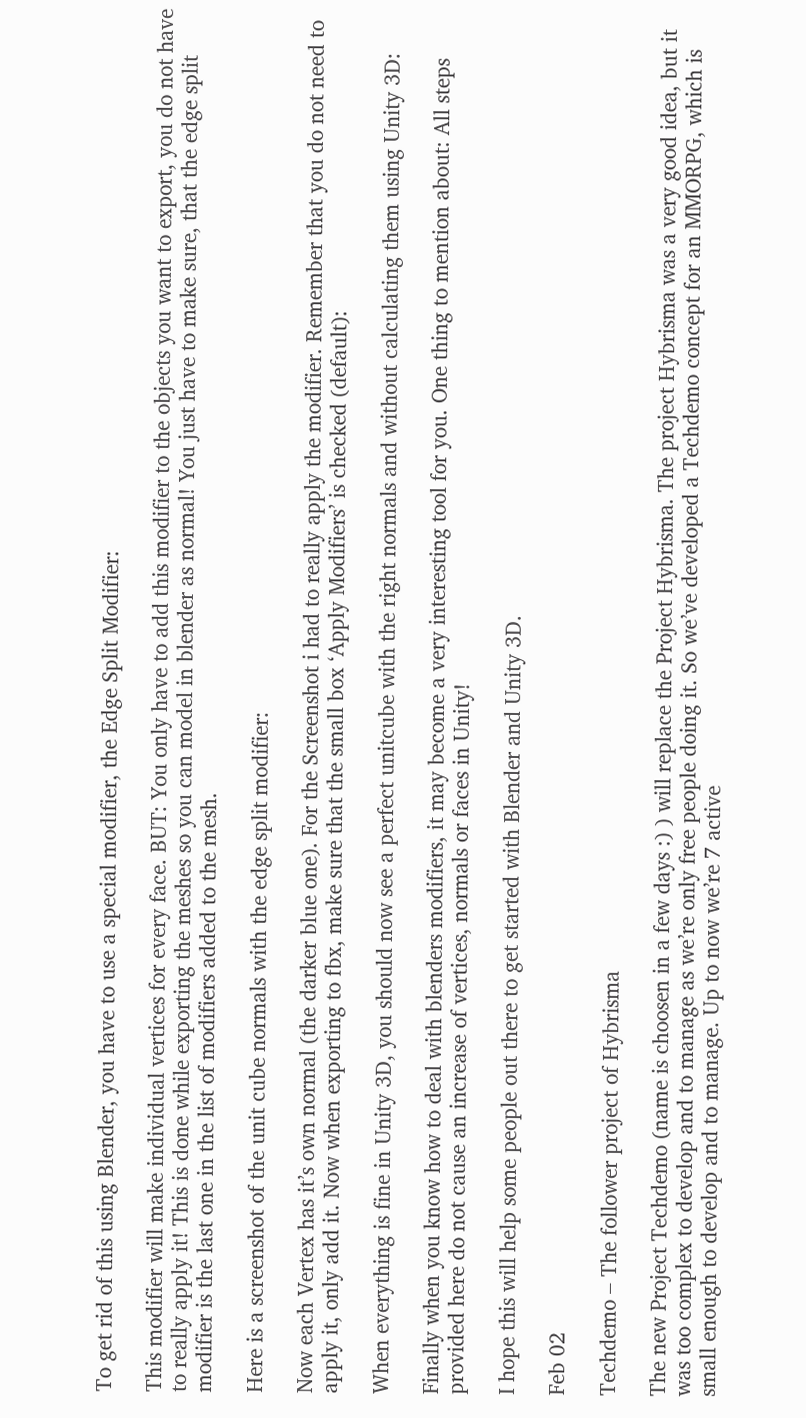To get rid of this using Blender, you have to use a special modifier, the Edge Split Modifier:

This modifier will make individual vertices for every face. BUT: You only have to add this modifier to the objects you want to export, you do not have to really apply it! This is done while exporting the meshes so you can model in blender as normal! You just have to make sure, that the edge split modifier is the last one in the list of modifiers added to the mesh.

Here is a screenshot of the unit cube normals with the edge split modifier:

Now each Vertex has it’s own normal (the darker blue one). For the Screenshot i had to really apply the modifier. Remember that you do not need to apply it, only add it. Now when exporting to fbx, make sure that the small box ‘Apply Modifiers’ is checked (default):

When everything is fine in Unity 3D, you should now see a perfect unitcube with the right normals and without calculating them using Unity 3D:

Finally when you know how to deal with blenders modifiers, it may become a very interesting tool for you. One thing to mention about: All steps provided here do not cause an increase of vertices, normals or faces in Unity!

I hope this will help some people out there to get started with Blender and Unity 3D.

Feb 02

Techdemo – The follower project of Hybrisma

The new Project Techdemo (name is choosen in a few days :) ) will replace the Project Hybrisma. The project Hybrisma was a very good idea, but it was too complex to develop and to manage as we’re only free people doing it. So we’ve developed a Techdemo concept for an MMORPG, which is small enough to develop and to manage. Up to now we’re 7 active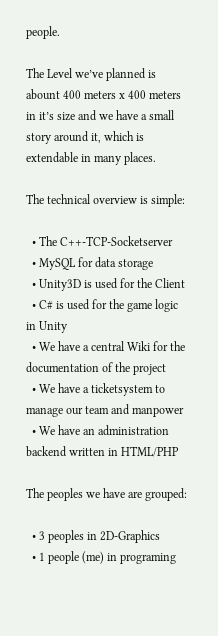people.

The Level we’ve planned is abount 400 meters x 400 meters in it’s size and we have a small story around it, which is extendable in many places.

The technical overview is simple:

  • The C++-TCP-Socketserver
  • MySQL for data storage
  • Unity3D is used for the Client
  • C# is used for the game logic in Unity
  • We have a central Wiki for the documentation of the project
  • We have a ticketsystem to manage our team and manpower
  • We have an administration backend written in HTML/PHP

The peoples we have are grouped:

  • 3 peoples in 2D-Graphics
  • 1 people (me) in programing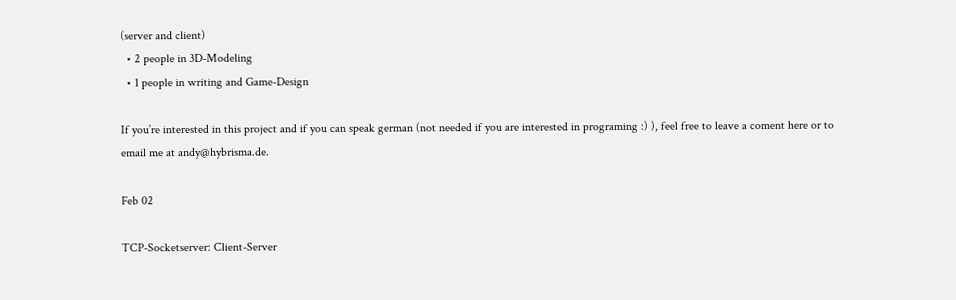(server and client)
  • 2 people in 3D-Modeling
  • 1 people in writing and Game-Design

If you’re interested in this project and if you can speak german (not needed if you are interested in programing :) ), feel free to leave a coment here or to email me at andy@hybrisma.de.

Feb 02

TCP-Socketserver: Client-Server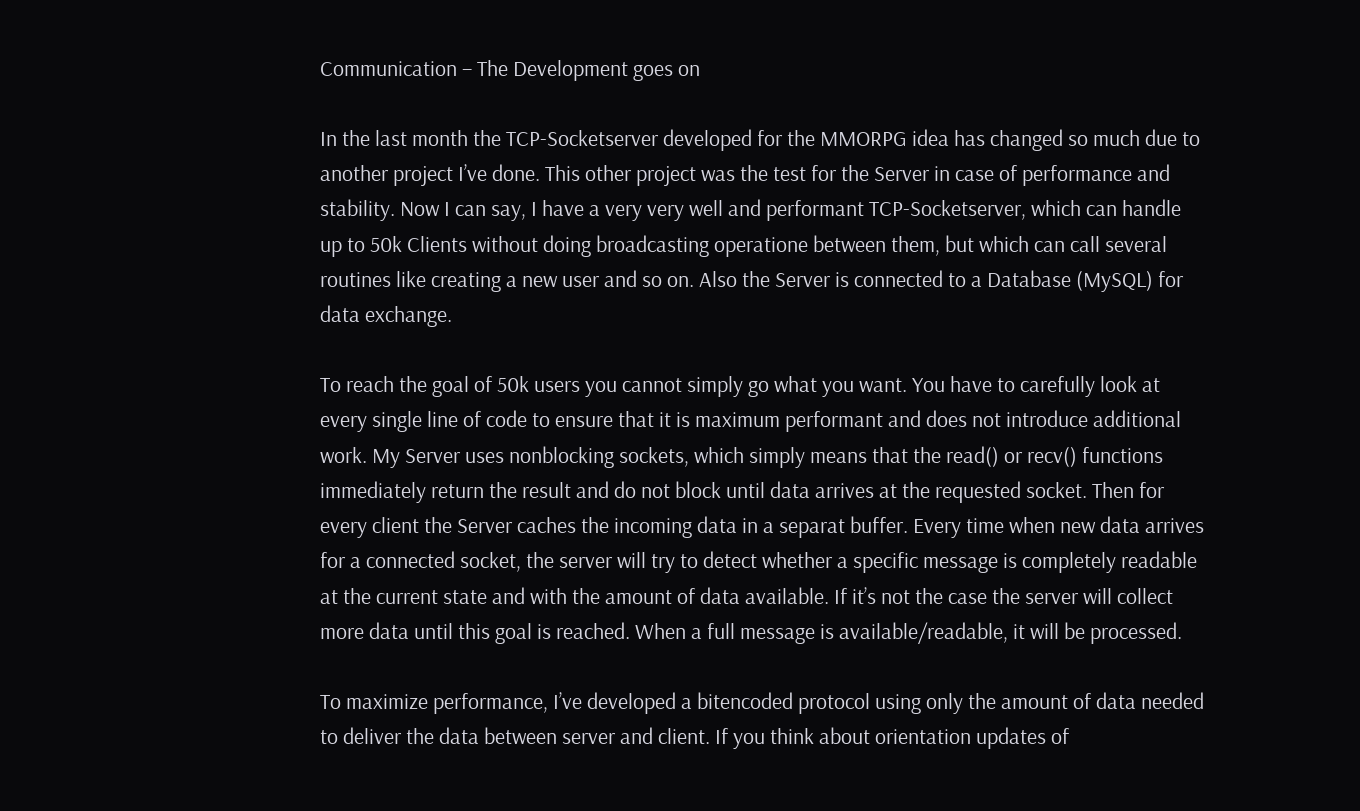Communication – The Development goes on

In the last month the TCP-Socketserver developed for the MMORPG idea has changed so much due to another project I’ve done. This other project was the test for the Server in case of performance and stability. Now I can say, I have a very very well and performant TCP-Socketserver, which can handle up to 50k Clients without doing broadcasting operatione between them, but which can call several routines like creating a new user and so on. Also the Server is connected to a Database (MySQL) for data exchange.

To reach the goal of 50k users you cannot simply go what you want. You have to carefully look at every single line of code to ensure that it is maximum performant and does not introduce additional work. My Server uses nonblocking sockets, which simply means that the read() or recv() functions immediately return the result and do not block until data arrives at the requested socket. Then for every client the Server caches the incoming data in a separat buffer. Every time when new data arrives for a connected socket, the server will try to detect whether a specific message is completely readable at the current state and with the amount of data available. If it’s not the case the server will collect more data until this goal is reached. When a full message is available/readable, it will be processed.

To maximize performance, I’ve developed a bitencoded protocol using only the amount of data needed to deliver the data between server and client. If you think about orientation updates of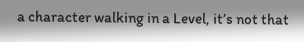a character walking in a Level, it’s not that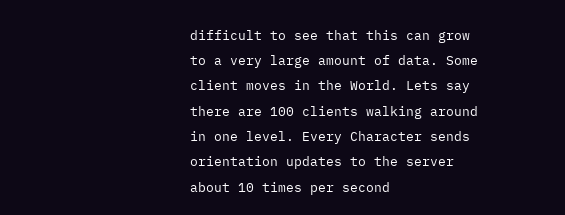difficult to see that this can grow to a very large amount of data. Some client moves in the World. Lets say there are 100 clients walking around in one level. Every Character sends orientation updates to the server about 10 times per second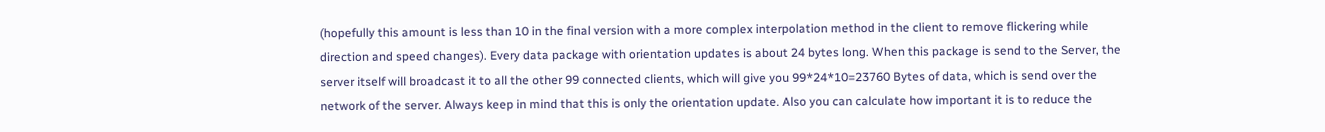(hopefully this amount is less than 10 in the final version with a more complex interpolation method in the client to remove flickering while direction and speed changes). Every data package with orientation updates is about 24 bytes long. When this package is send to the Server, the server itself will broadcast it to all the other 99 connected clients, which will give you 99*24*10=23760 Bytes of data, which is send over the network of the server. Always keep in mind that this is only the orientation update. Also you can calculate how important it is to reduce the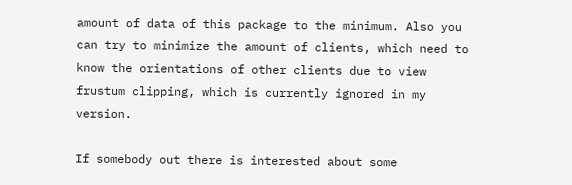amount of data of this package to the minimum. Also you can try to minimize the amount of clients, which need to know the orientations of other clients due to view frustum clipping, which is currently ignored in my version.

If somebody out there is interested about some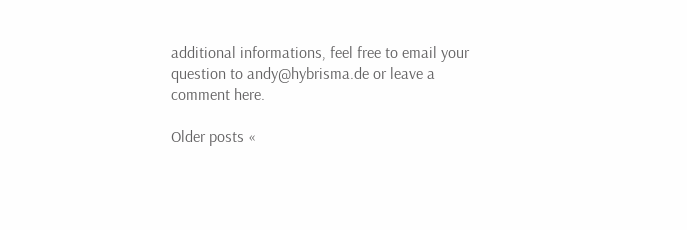additional informations, feel free to email your question to andy@hybrisma.de or leave a comment here.

Older posts «